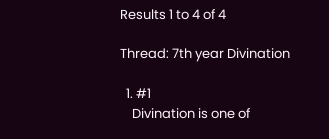Results 1 to 4 of 4

Thread: 7th year Divination

  1. #1
    Divination is one of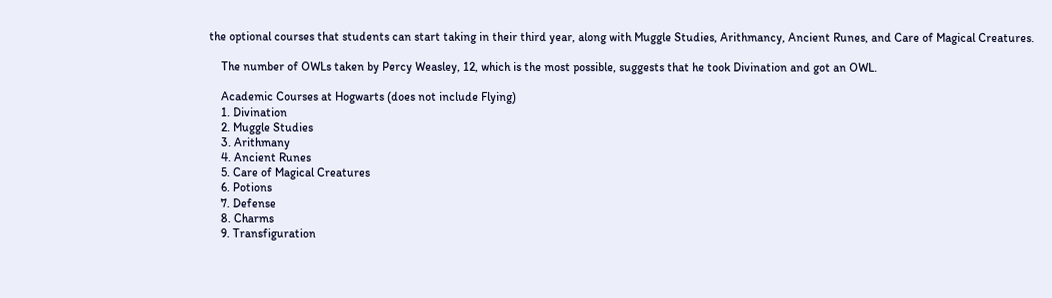the optional courses that students can start taking in their third year, along with Muggle Studies, Arithmancy, Ancient Runes, and Care of Magical Creatures.

    The number of OWLs taken by Percy Weasley, 12, which is the most possible, suggests that he took Divination and got an OWL.

    Academic Courses at Hogwarts (does not include Flying)
    1. Divination
    2. Muggle Studies
    3. Arithmany
    4. Ancient Runes
    5. Care of Magical Creatures
    6. Potions
    7. Defense
    8. Charms
    9. Transfiguration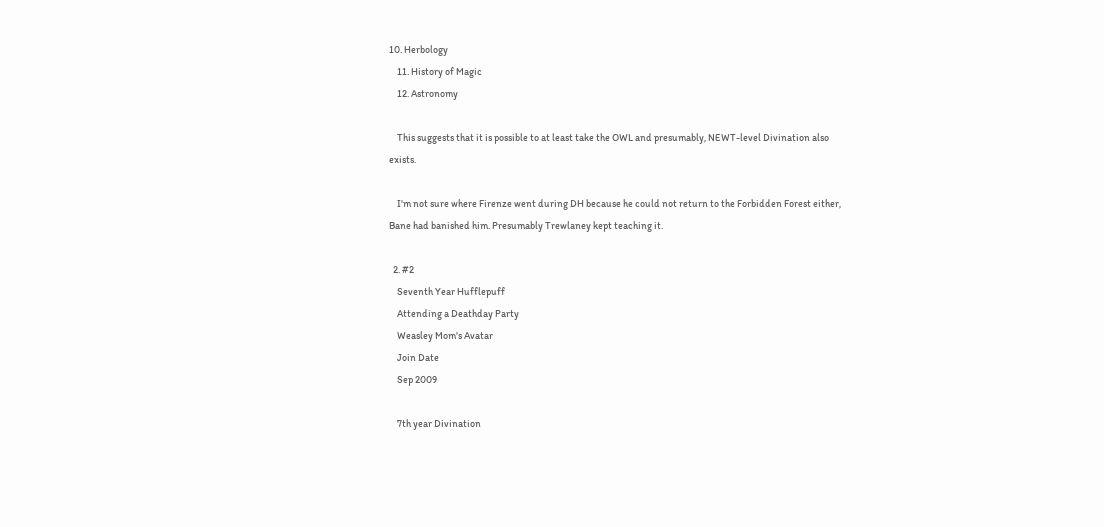10. Herbology
    11. History of Magic
    12. Astronomy

    This suggests that it is possible to at least take the OWL and presumably, NEWT-level Divination also exists.

    I'm not sure where Firenze went during DH because he could not return to the Forbidden Forest either, Bane had banished him. Presumably Trewlaney kept teaching it.

  2. #2
    Seventh Year Hufflepuff
    Attending a Deathday Party
    Weasley Mom's Avatar
    Join Date
    Sep 2009

    7th year Divination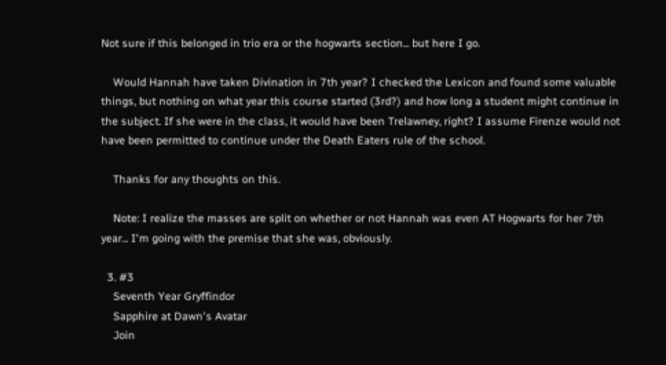Not sure if this belonged in trio era or the hogwarts section... but here I go.

    Would Hannah have taken Divination in 7th year? I checked the Lexicon and found some valuable things, but nothing on what year this course started (3rd?) and how long a student might continue in the subject. If she were in the class, it would have been Trelawney, right? I assume Firenze would not have been permitted to continue under the Death Eaters rule of the school.

    Thanks for any thoughts on this.

    Note: I realize the masses are split on whether or not Hannah was even AT Hogwarts for her 7th year... I'm going with the premise that she was, obviously.

  3. #3
    Seventh Year Gryffindor
    Sapphire at Dawn's Avatar
    Join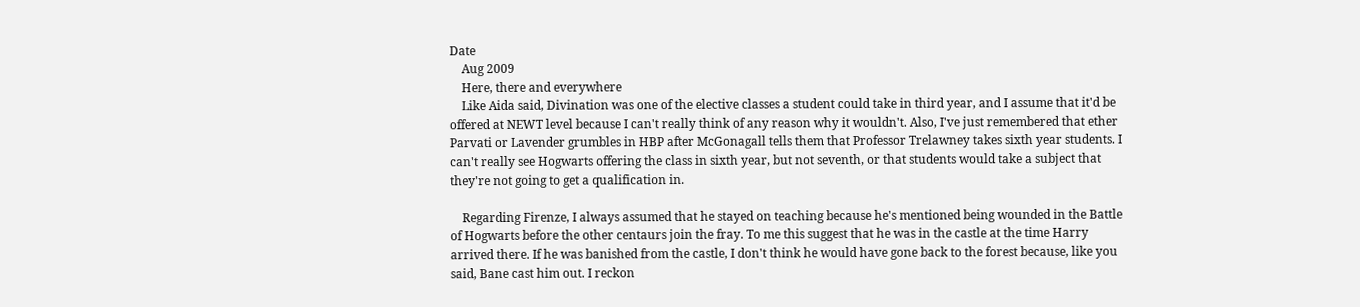Date
    Aug 2009
    Here, there and everywhere
    Like Aida said, Divination was one of the elective classes a student could take in third year, and I assume that it'd be offered at NEWT level because I can't really think of any reason why it wouldn't. Also, I've just remembered that ether Parvati or Lavender grumbles in HBP after McGonagall tells them that Professor Trelawney takes sixth year students. I can't really see Hogwarts offering the class in sixth year, but not seventh, or that students would take a subject that they're not going to get a qualification in.

    Regarding Firenze, I always assumed that he stayed on teaching because he's mentioned being wounded in the Battle of Hogwarts before the other centaurs join the fray. To me this suggest that he was in the castle at the time Harry arrived there. If he was banished from the castle, I don't think he would have gone back to the forest because, like you said, Bane cast him out. I reckon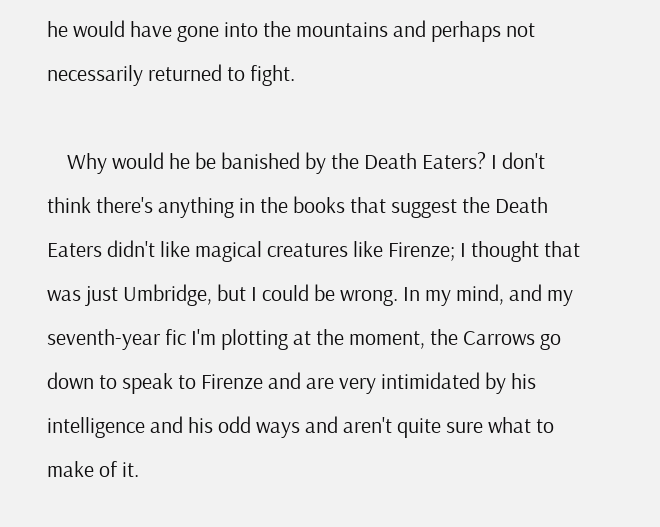he would have gone into the mountains and perhaps not necessarily returned to fight.

    Why would he be banished by the Death Eaters? I don't think there's anything in the books that suggest the Death Eaters didn't like magical creatures like Firenze; I thought that was just Umbridge, but I could be wrong. In my mind, and my seventh-year fic I'm plotting at the moment, the Carrows go down to speak to Firenze and are very intimidated by his intelligence and his odd ways and aren't quite sure what to make of it.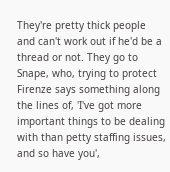They're pretty thick people and can't work out if he'd be a thread or not. They go to Snape, who, trying to protect Firenze says something along the lines of, 'I've got more important things to be dealing with than petty staffing issues, and so have you',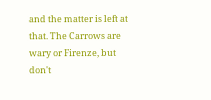and the matter is left at that. The Carrows are wary or Firenze, but don't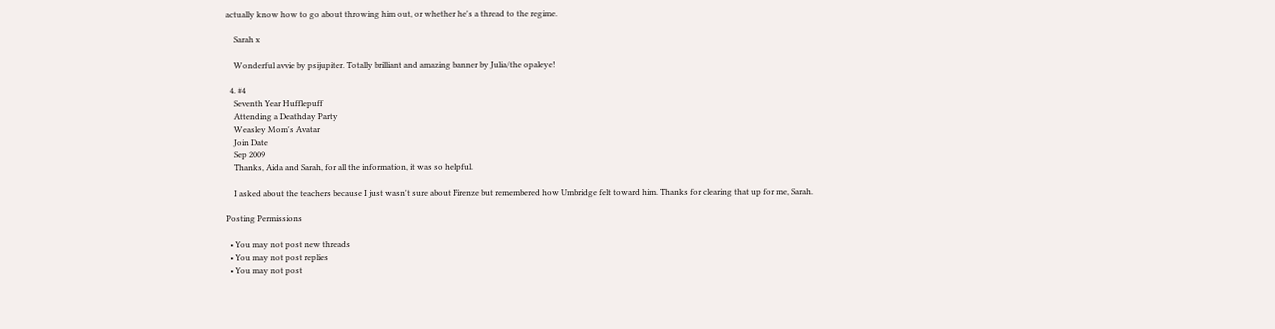actually know how to go about throwing him out, or whether he's a thread to the regime.

    Sarah x

    Wonderful avvie by psijupiter. Totally brilliant and amazing banner by Julia/the opaleye!

  4. #4
    Seventh Year Hufflepuff
    Attending a Deathday Party
    Weasley Mom's Avatar
    Join Date
    Sep 2009
    Thanks, Aida and Sarah, for all the information, it was so helpful.

    I asked about the teachers because I just wasn't sure about Firenze but remembered how Umbridge felt toward him. Thanks for clearing that up for me, Sarah.

Posting Permissions

  • You may not post new threads
  • You may not post replies
  • You may not post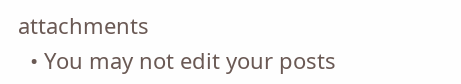attachments
  • You may not edit your posts